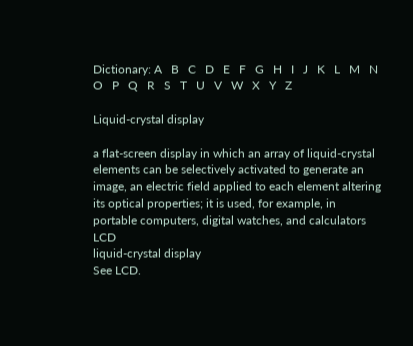Dictionary: A   B   C   D   E   F   G   H   I   J   K   L   M   N   O   P   Q   R   S   T   U   V   W   X   Y   Z

Liquid-crystal display

a flat-screen display in which an array of liquid-crystal elements can be selectively activated to generate an image, an electric field applied to each element altering its optical properties; it is used, for example, in portable computers, digital watches, and calculators LCD
liquid-crystal display
See LCD.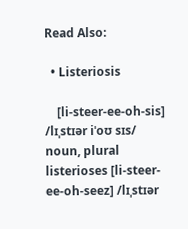Read Also:

  • Listeriosis

    [li-steer-ee-oh-sis] /lɪˌstɪər iˈoʊ sɪs/ noun, plural listerioses [li-steer-ee-oh-seez] /lɪˌstɪər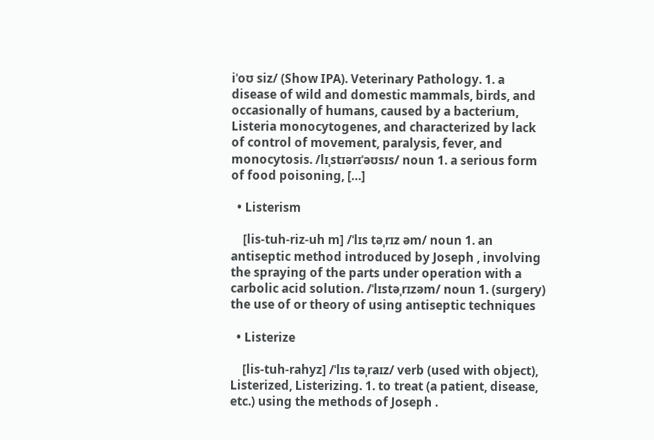iˈoʊ siz/ (Show IPA). Veterinary Pathology. 1. a disease of wild and domestic mammals, birds, and occasionally of humans, caused by a bacterium, Listeria monocytogenes, and characterized by lack of control of movement, paralysis, fever, and monocytosis. /lɪˌstɪərɪˈəʊsɪs/ noun 1. a serious form of food poisoning, […]

  • Listerism

    [lis-tuh-riz-uh m] /ˈlɪs təˌrɪz əm/ noun 1. an antiseptic method introduced by Joseph , involving the spraying of the parts under operation with a carbolic acid solution. /ˈlɪstəˌrɪzəm/ noun 1. (surgery) the use of or theory of using antiseptic techniques

  • Listerize

    [lis-tuh-rahyz] /ˈlɪs təˌraɪz/ verb (used with object), Listerized, Listerizing. 1. to treat (a patient, disease, etc.) using the methods of Joseph .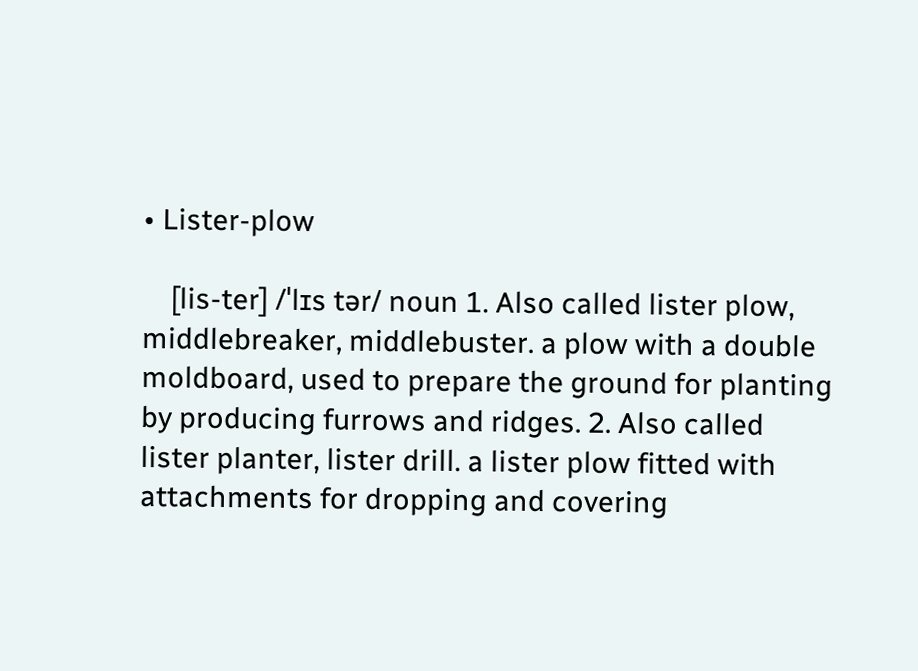• Lister-plow

    [lis-ter] /ˈlɪs tər/ noun 1. Also called lister plow, middlebreaker, middlebuster. a plow with a double moldboard, used to prepare the ground for planting by producing furrows and ridges. 2. Also called lister planter, lister drill. a lister plow fitted with attachments for dropping and covering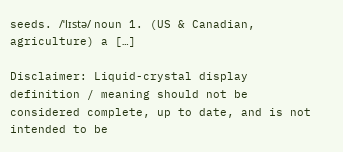seeds. /ˈlɪstə/ noun 1. (US & Canadian, agriculture) a […]

Disclaimer: Liquid-crystal display definition / meaning should not be considered complete, up to date, and is not intended to be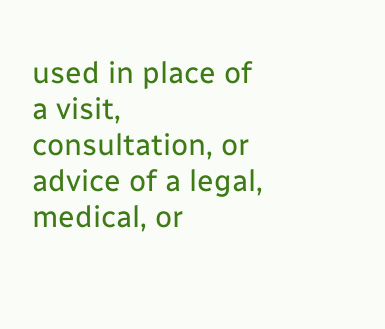used in place of a visit, consultation, or advice of a legal, medical, or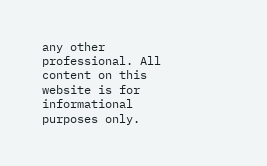any other professional. All content on this website is for informational purposes only.